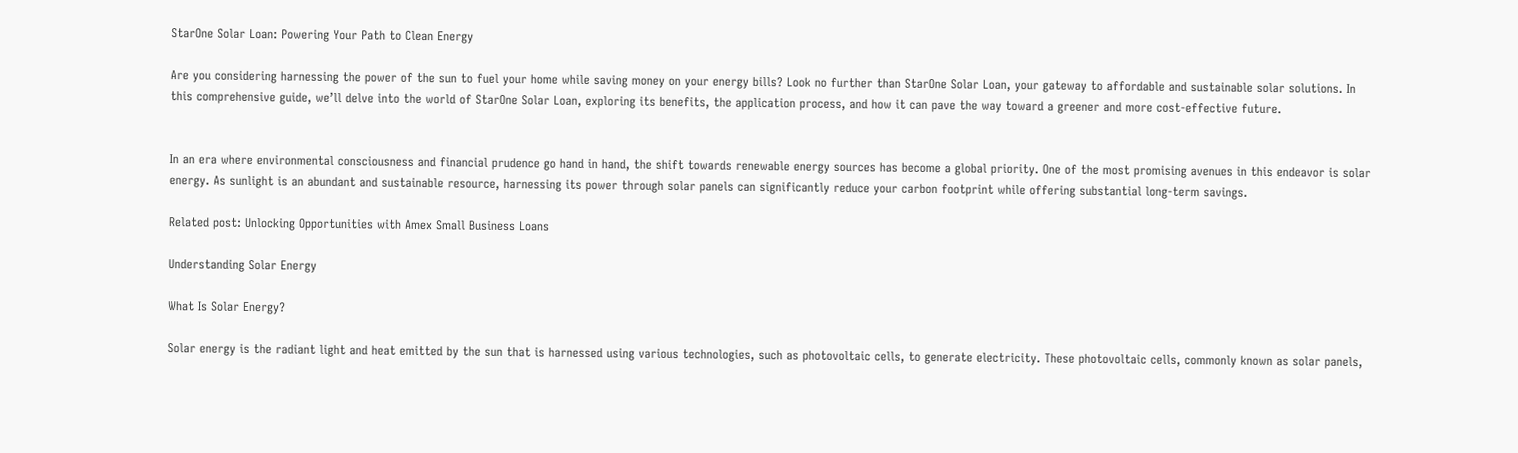StarOne Solar Loan: Powering Your Path to Clean Energy

Are you considering harnessing the power of the sun to fuel your home while saving money on your energy bills? Look no further than StarOne Solar Loan, your gateway to affordable and sustainable solar solutions. In this comprehensive guide, we’ll delve into the world of StarOne Solar Loan, exploring its benefits, the application process, and how it can pave the way toward a greener and more cost-effective future.


In an era where environmental consciousness and financial prudence go hand in hand, the shift towards renewable energy sources has become a global priority. One of the most promising avenues in this endeavor is solar energy. As sunlight is an abundant and sustainable resource, harnessing its power through solar panels can significantly reduce your carbon footprint while offering substantial long-term savings.

Related post: Unlocking Opportunities with Amex Small Business Loans

Understanding Solar Energy

What Is Solar Energy?

Solar energy is the radiant light and heat emitted by the sun that is harnessed using various technologies, such as photovoltaic cells, to generate electricity. These photovoltaic cells, commonly known as solar panels,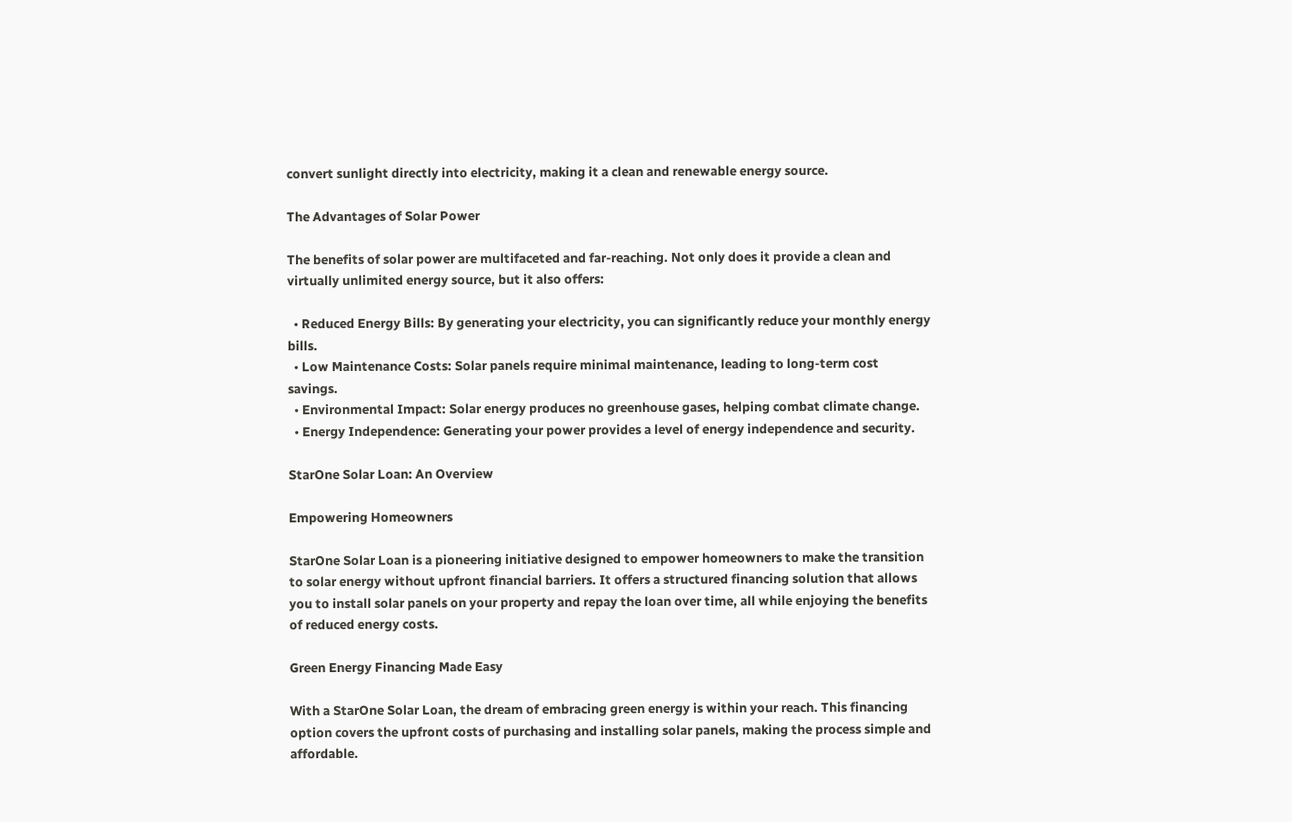convert sunlight directly into electricity, making it a clean and renewable energy source.

The Advantages of Solar Power

The benefits of solar power are multifaceted and far-reaching. Not only does it provide a clean and virtually unlimited energy source, but it also offers:

  • Reduced Energy Bills: By generating your electricity, you can significantly reduce your monthly energy bills.
  • Low Maintenance Costs: Solar panels require minimal maintenance, leading to long-term cost savings.
  • Environmental Impact: Solar energy produces no greenhouse gases, helping combat climate change.
  • Energy Independence: Generating your power provides a level of energy independence and security.

StarOne Solar Loan: An Overview

Empowering Homeowners

StarOne Solar Loan is a pioneering initiative designed to empower homeowners to make the transition to solar energy without upfront financial barriers. It offers a structured financing solution that allows you to install solar panels on your property and repay the loan over time, all while enjoying the benefits of reduced energy costs.

Green Energy Financing Made Easy

With a StarOne Solar Loan, the dream of embracing green energy is within your reach. This financing option covers the upfront costs of purchasing and installing solar panels, making the process simple and affordable.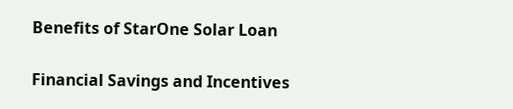Benefits of StarOne Solar Loan

Financial Savings and Incentives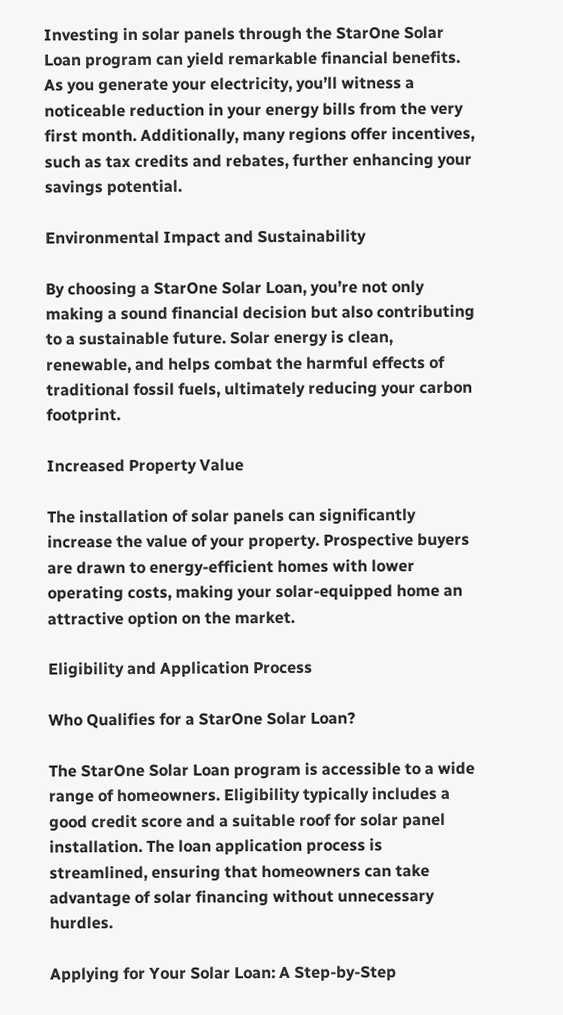Investing in solar panels through the StarOne Solar Loan program can yield remarkable financial benefits. As you generate your electricity, you’ll witness a noticeable reduction in your energy bills from the very first month. Additionally, many regions offer incentives, such as tax credits and rebates, further enhancing your savings potential.

Environmental Impact and Sustainability

By choosing a StarOne Solar Loan, you’re not only making a sound financial decision but also contributing to a sustainable future. Solar energy is clean, renewable, and helps combat the harmful effects of traditional fossil fuels, ultimately reducing your carbon footprint.

Increased Property Value

The installation of solar panels can significantly increase the value of your property. Prospective buyers are drawn to energy-efficient homes with lower operating costs, making your solar-equipped home an attractive option on the market.

Eligibility and Application Process

Who Qualifies for a StarOne Solar Loan?

The StarOne Solar Loan program is accessible to a wide range of homeowners. Eligibility typically includes a good credit score and a suitable roof for solar panel installation. The loan application process is streamlined, ensuring that homeowners can take advantage of solar financing without unnecessary hurdles.

Applying for Your Solar Loan: A Step-by-Step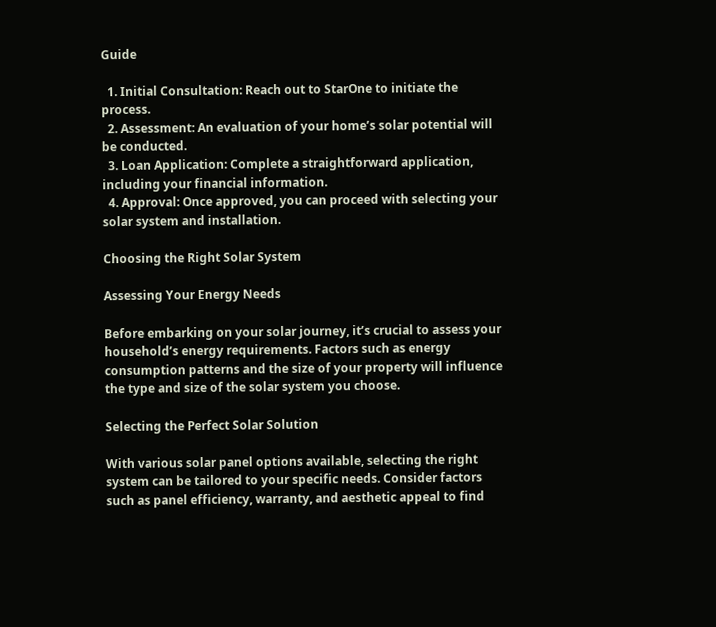Guide

  1. Initial Consultation: Reach out to StarOne to initiate the process.
  2. Assessment: An evaluation of your home’s solar potential will be conducted.
  3. Loan Application: Complete a straightforward application, including your financial information.
  4. Approval: Once approved, you can proceed with selecting your solar system and installation.

Choosing the Right Solar System

Assessing Your Energy Needs

Before embarking on your solar journey, it’s crucial to assess your household’s energy requirements. Factors such as energy consumption patterns and the size of your property will influence the type and size of the solar system you choose.

Selecting the Perfect Solar Solution

With various solar panel options available, selecting the right system can be tailored to your specific needs. Consider factors such as panel efficiency, warranty, and aesthetic appeal to find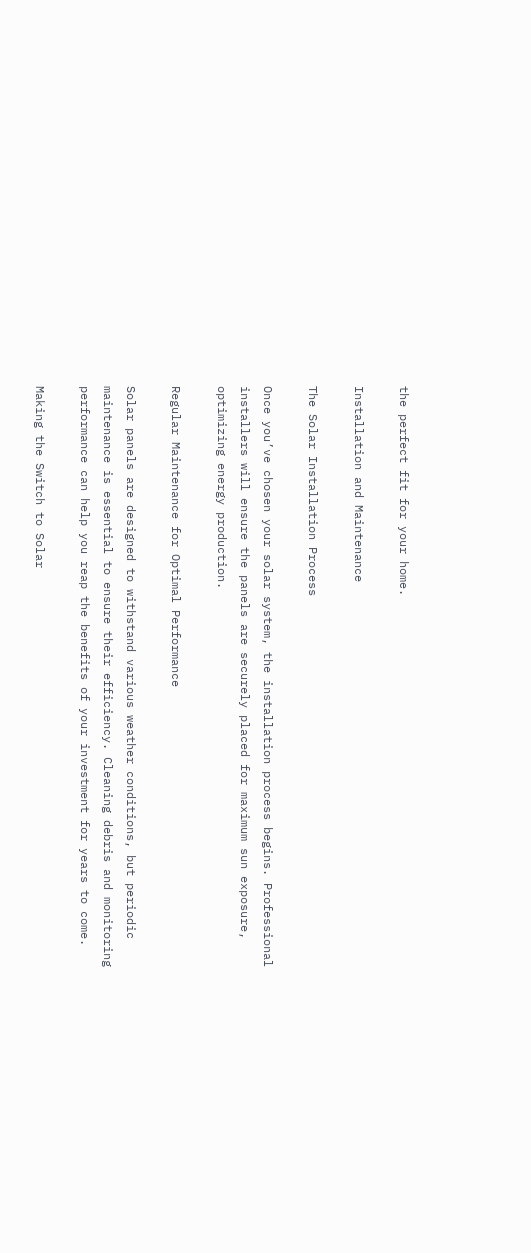the perfect fit for your home.

Installation and Maintenance

The Solar Installation Process

Once you’ve chosen your solar system, the installation process begins. Professional installers will ensure the panels are securely placed for maximum sun exposure, optimizing energy production.

Regular Maintenance for Optimal Performance

Solar panels are designed to withstand various weather conditions, but periodic maintenance is essential to ensure their efficiency. Cleaning debris and monitoring performance can help you reap the benefits of your investment for years to come.

Making the Switch to Solar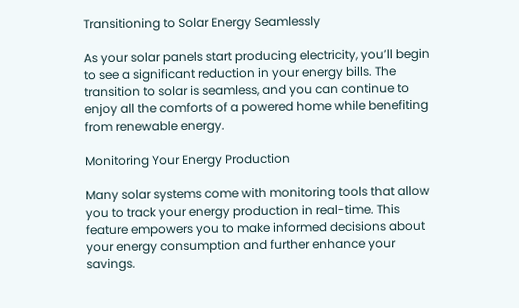Transitioning to Solar Energy Seamlessly

As your solar panels start producing electricity, you’ll begin to see a significant reduction in your energy bills. The transition to solar is seamless, and you can continue to enjoy all the comforts of a powered home while benefiting from renewable energy.

Monitoring Your Energy Production

Many solar systems come with monitoring tools that allow you to track your energy production in real-time. This feature empowers you to make informed decisions about your energy consumption and further enhance your savings.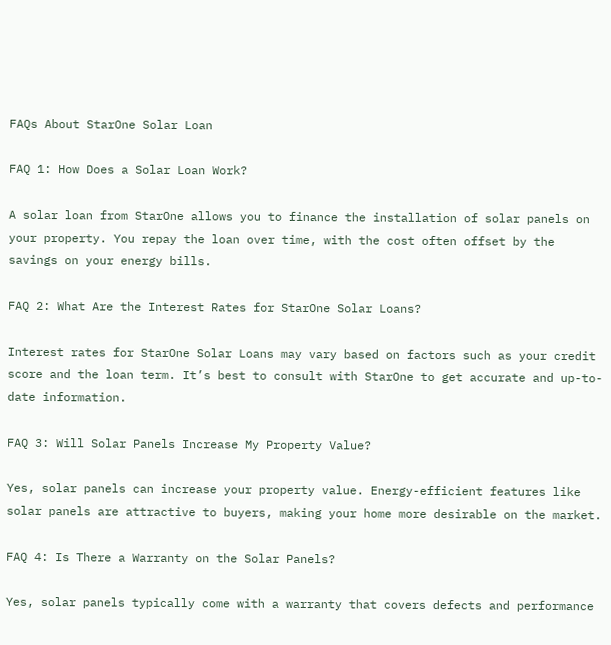FAQs About StarOne Solar Loan

FAQ 1: How Does a Solar Loan Work?

A solar loan from StarOne allows you to finance the installation of solar panels on your property. You repay the loan over time, with the cost often offset by the savings on your energy bills.

FAQ 2: What Are the Interest Rates for StarOne Solar Loans?

Interest rates for StarOne Solar Loans may vary based on factors such as your credit score and the loan term. It’s best to consult with StarOne to get accurate and up-to-date information.

FAQ 3: Will Solar Panels Increase My Property Value?

Yes, solar panels can increase your property value. Energy-efficient features like solar panels are attractive to buyers, making your home more desirable on the market.

FAQ 4: Is There a Warranty on the Solar Panels?

Yes, solar panels typically come with a warranty that covers defects and performance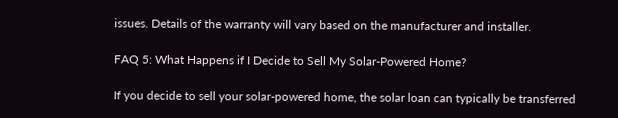issues. Details of the warranty will vary based on the manufacturer and installer.

FAQ 5: What Happens if I Decide to Sell My Solar-Powered Home?

If you decide to sell your solar-powered home, the solar loan can typically be transferred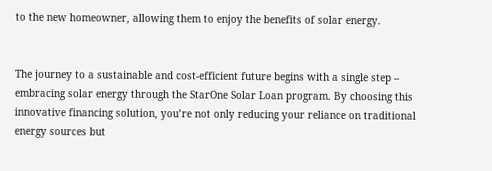to the new homeowner, allowing them to enjoy the benefits of solar energy.


The journey to a sustainable and cost-efficient future begins with a single step – embracing solar energy through the StarOne Solar Loan program. By choosing this innovative financing solution, you’re not only reducing your reliance on traditional energy sources but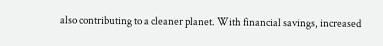also contributing to a cleaner planet. With financial savings, increased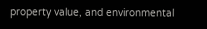property value, and environmental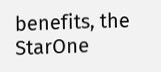benefits, the StarOne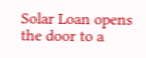Solar Loan opens the door to a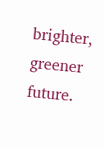brighter, greener future.